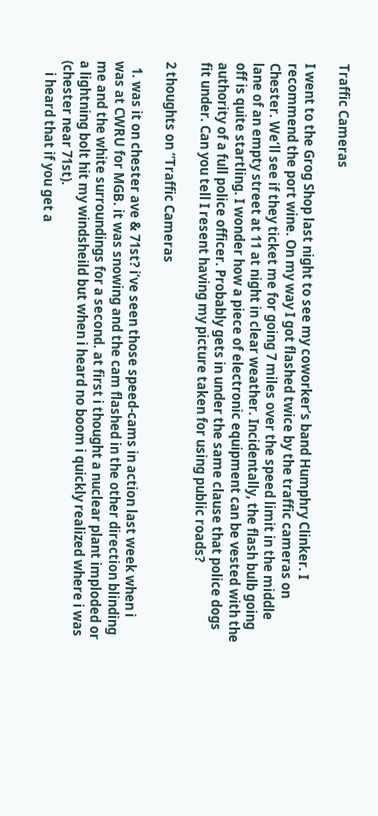Traffic Cameras

I went to the Grog Shop last night to see my coworker’s band Humphry Clinker. I recommend the port wine. On my way I got flashed twice by the traffic cameras on Chester. We’ll see if they ticket me for going 7 miles over the speed limit in the middle lane of an empty street at 11 at night in clear weather. Incidentally, the flash bulb going off is quite startling. I wonder how a piece of electronic equipment can be vested with the authority of a full police officer. Probably gets in under the same clause that police dogs fit under. Can you tell I resent having my picture taken for using public roads?

2 thoughts on “Traffic Cameras

  1. was it on chester ave & 71st? i’ve seen those speed-cams in action last week when i was at CWRU for MGB. it was snowing and the cam flashed in the other direction blinding me and the white surroundings for a second. at first i thought a nuclear plant imploded or a lightning bolt hit my windsheild but when i heard no boom i quickly realized where i was (chester near 71st).
    i heard that if you get a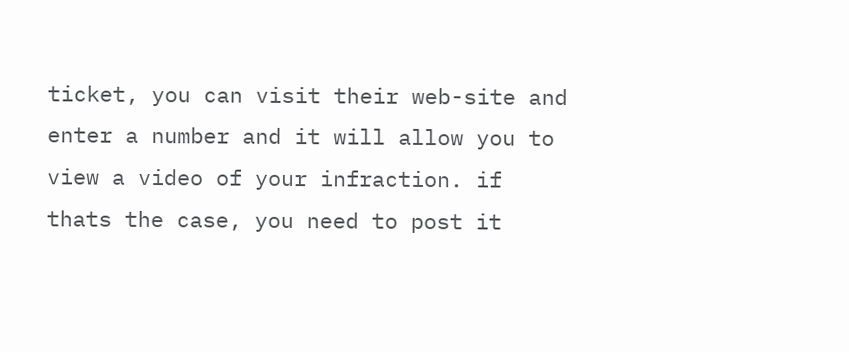ticket, you can visit their web-site and enter a number and it will allow you to view a video of your infraction. if thats the case, you need to post it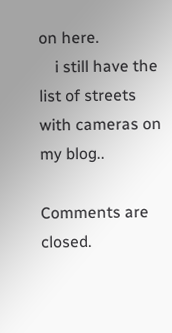on here.
    i still have the list of streets with cameras on my blog..

Comments are closed.